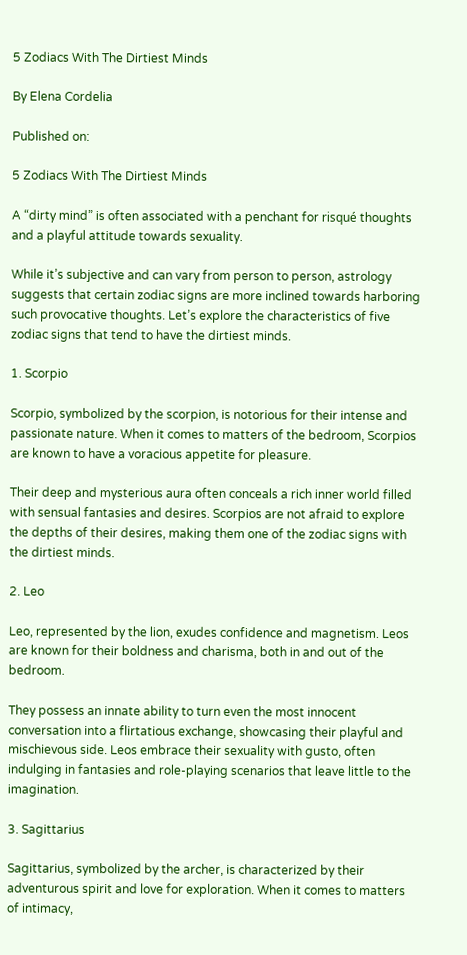5 Zodiacs With The Dirtiest Minds

By Elena Cordelia

Published on:

5 Zodiacs With The Dirtiest Minds

A “dirty mind” is often associated with a penchant for risqué thoughts and a playful attitude towards sexuality.

While it’s subjective and can vary from person to person, astrology suggests that certain zodiac signs are more inclined towards harboring such provocative thoughts. Let’s explore the characteristics of five zodiac signs that tend to have the dirtiest minds.

1. Scorpio

Scorpio, symbolized by the scorpion, is notorious for their intense and passionate nature. When it comes to matters of the bedroom, Scorpios are known to have a voracious appetite for pleasure.

Their deep and mysterious aura often conceals a rich inner world filled with sensual fantasies and desires. Scorpios are not afraid to explore the depths of their desires, making them one of the zodiac signs with the dirtiest minds.

2. Leo

Leo, represented by the lion, exudes confidence and magnetism. Leos are known for their boldness and charisma, both in and out of the bedroom.

They possess an innate ability to turn even the most innocent conversation into a flirtatious exchange, showcasing their playful and mischievous side. Leos embrace their sexuality with gusto, often indulging in fantasies and role-playing scenarios that leave little to the imagination.

3. Sagittarius

Sagittarius, symbolized by the archer, is characterized by their adventurous spirit and love for exploration. When it comes to matters of intimacy,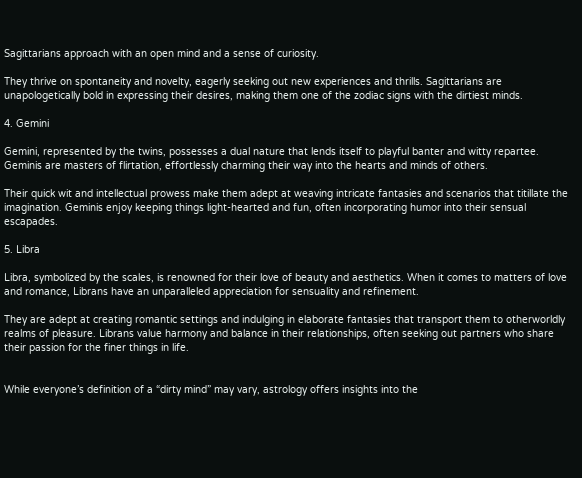Sagittarians approach with an open mind and a sense of curiosity.

They thrive on spontaneity and novelty, eagerly seeking out new experiences and thrills. Sagittarians are unapologetically bold in expressing their desires, making them one of the zodiac signs with the dirtiest minds.

4. Gemini

Gemini, represented by the twins, possesses a dual nature that lends itself to playful banter and witty repartee. Geminis are masters of flirtation, effortlessly charming their way into the hearts and minds of others.

Their quick wit and intellectual prowess make them adept at weaving intricate fantasies and scenarios that titillate the imagination. Geminis enjoy keeping things light-hearted and fun, often incorporating humor into their sensual escapades.

5. Libra

Libra, symbolized by the scales, is renowned for their love of beauty and aesthetics. When it comes to matters of love and romance, Librans have an unparalleled appreciation for sensuality and refinement.

They are adept at creating romantic settings and indulging in elaborate fantasies that transport them to otherworldly realms of pleasure. Librans value harmony and balance in their relationships, often seeking out partners who share their passion for the finer things in life.


While everyone’s definition of a “dirty mind” may vary, astrology offers insights into the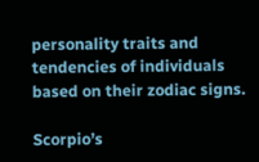personality traits and tendencies of individuals based on their zodiac signs.

Scorpio’s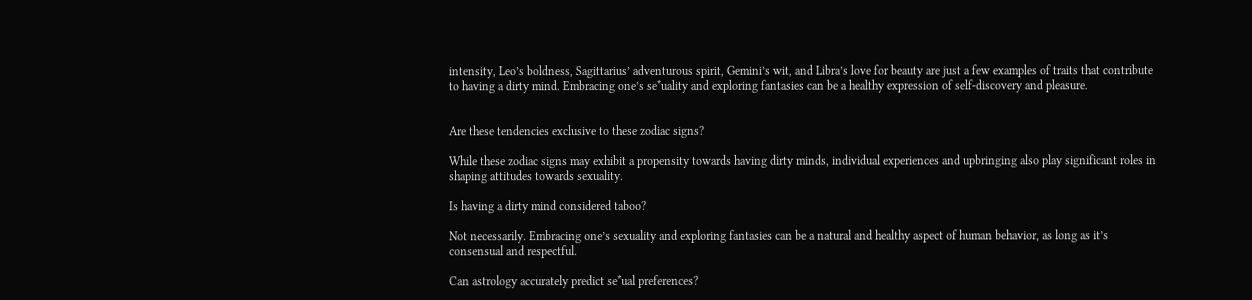intensity, Leo’s boldness, Sagittarius’ adventurous spirit, Gemini’s wit, and Libra’s love for beauty are just a few examples of traits that contribute to having a dirty mind. Embracing one’s se*uality and exploring fantasies can be a healthy expression of self-discovery and pleasure.


Are these tendencies exclusive to these zodiac signs?

While these zodiac signs may exhibit a propensity towards having dirty minds, individual experiences and upbringing also play significant roles in shaping attitudes towards sexuality.

Is having a dirty mind considered taboo?

Not necessarily. Embracing one’s sexuality and exploring fantasies can be a natural and healthy aspect of human behavior, as long as it’s consensual and respectful.

Can astrology accurately predict se*ual preferences?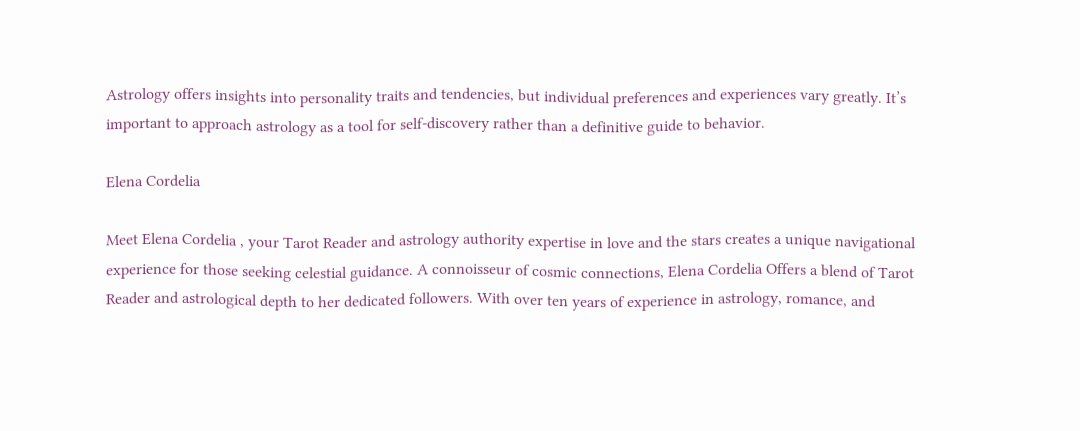Astrology offers insights into personality traits and tendencies, but individual preferences and experiences vary greatly. It’s important to approach astrology as a tool for self-discovery rather than a definitive guide to behavior.

Elena Cordelia

Meet Elena Cordelia , your Tarot Reader and astrology authority expertise in love and the stars creates a unique navigational experience for those seeking celestial guidance. A connoisseur of cosmic connections, Elena Cordelia Offers a blend of Tarot Reader and astrological depth to her dedicated followers. With over ten years of experience in astrology, romance, and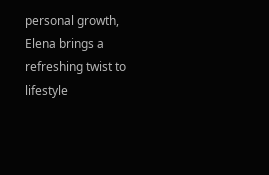personal growth, Elena brings a refreshing twist to lifestyle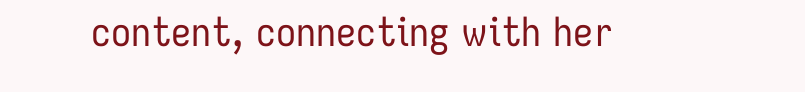content, connecting with her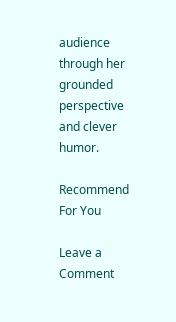audience through her grounded perspective and clever humor.

Recommend For You

Leave a Comment